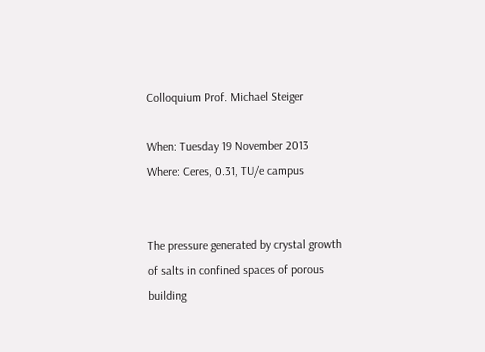Colloquium Prof. Michael Steiger

When: Tuesday 19 November 2013
Where: Ceres, 0.31, TU/e campus


The pressure generated by crystal growth of salts in confined spaces of porous building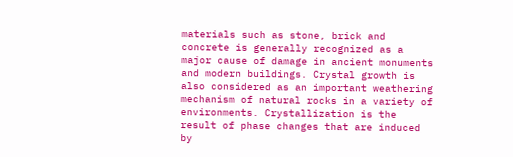materials such as stone, brick and concrete is generally recognized as a major cause of damage in ancient monuments and modern buildings. Crystal growth is also considered as an important weathering mechanism of natural rocks in a variety of environments. Crystallization is the result of phase changes that are induced by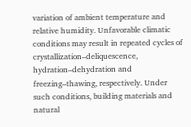variation of ambient temperature and relative humidity. Unfavorable climatic conditions may result in repeated cycles of crystallization–deliquescence, hydration–dehydration and freezing–thawing, respectively. Under such conditions, building materials and natural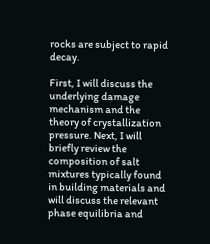rocks are subject to rapid decay.

First, I will discuss the underlying damage mechanism and the theory of crystallization pressure. Next, I will briefly review the composition of salt mixtures typically found in building materials and will discuss the relevant phase equilibria and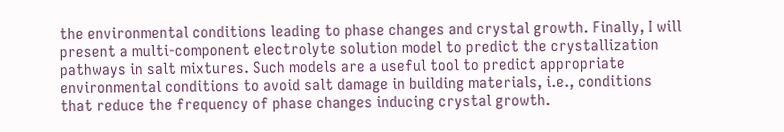the environmental conditions leading to phase changes and crystal growth. Finally, I will present a multi-component electrolyte solution model to predict the crystallization pathways in salt mixtures. Such models are a useful tool to predict appropriate environmental conditions to avoid salt damage in building materials, i.e., conditions that reduce the frequency of phase changes inducing crystal growth.